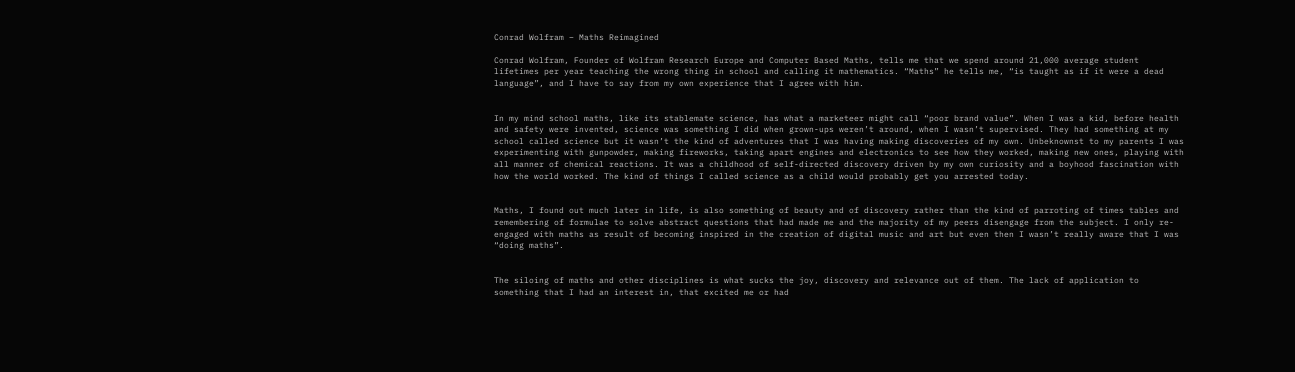Conrad Wolfram – Maths Reimagined

Conrad Wolfram, Founder of Wolfram Research Europe and Computer Based Maths, tells me that we spend around 21,000 average student lifetimes per year teaching the wrong thing in school and calling it mathematics. “Maths” he tells me, “is taught as if it were a dead language”, and I have to say from my own experience that I agree with him.


In my mind school maths, like its stablemate science, has what a marketeer might call “poor brand value”. When I was a kid, before health and safety were invented, science was something I did when grown-ups weren’t around, when I wasn’t supervised. They had something at my school called science but it wasn’t the kind of adventures that I was having making discoveries of my own. Unbeknownst to my parents I was experimenting with gunpowder, making fireworks, taking apart engines and electronics to see how they worked, making new ones, playing with all manner of chemical reactions. It was a childhood of self-directed discovery driven by my own curiosity and a boyhood fascination with how the world worked. The kind of things I called science as a child would probably get you arrested today.


Maths, I found out much later in life, is also something of beauty and of discovery rather than the kind of parroting of times tables and remembering of formulae to solve abstract questions that had made me and the majority of my peers disengage from the subject. I only re-engaged with maths as result of becoming inspired in the creation of digital music and art but even then I wasn’t really aware that I was “doing maths”.


The siloing of maths and other disciplines is what sucks the joy, discovery and relevance out of them. The lack of application to something that I had an interest in, that excited me or had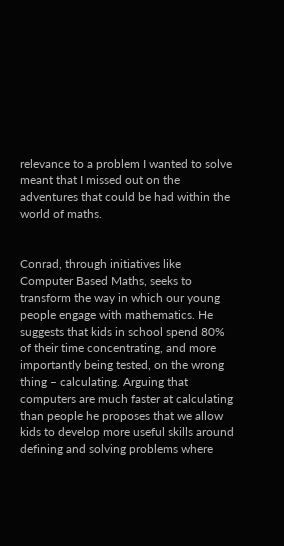relevance to a problem I wanted to solve meant that I missed out on the adventures that could be had within the world of maths.


Conrad, through initiatives like Computer Based Maths, seeks to transform the way in which our young people engage with mathematics. He suggests that kids in school spend 80% of their time concentrating, and more importantly being tested, on the wrong thing – calculating. Arguing that computers are much faster at calculating than people he proposes that we allow kids to develop more useful skills around defining and solving problems where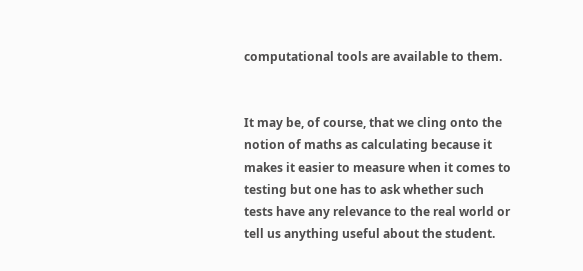computational tools are available to them.


It may be, of course, that we cling onto the notion of maths as calculating because it makes it easier to measure when it comes to testing but one has to ask whether such tests have any relevance to the real world or tell us anything useful about the student.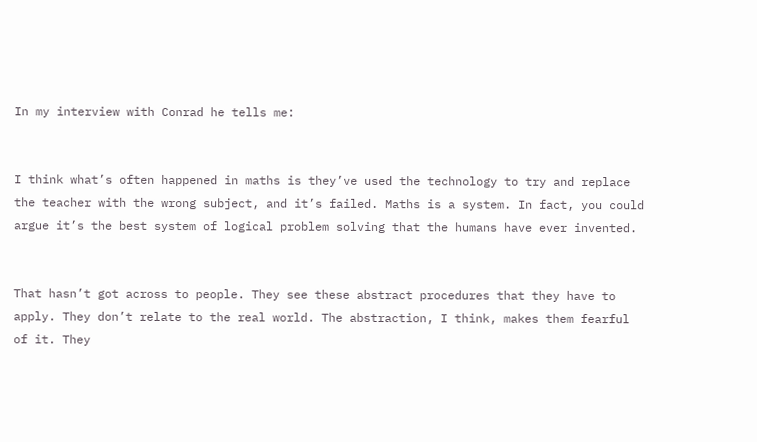In my interview with Conrad he tells me:


I think what’s often happened in maths is they’ve used the technology to try and replace the teacher with the wrong subject, and it’s failed. Maths is a system. In fact, you could argue it’s the best system of logical problem solving that the humans have ever invented.


That hasn’t got across to people. They see these abstract procedures that they have to apply. They don’t relate to the real world. The abstraction, I think, makes them fearful of it. They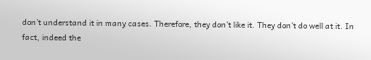don’t understand it in many cases. Therefore, they don’t like it. They don’t do well at it. In fact, indeed the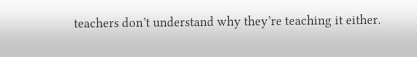teachers don’t understand why they’re teaching it either.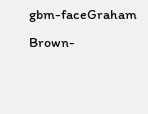gbm-faceGraham Brown-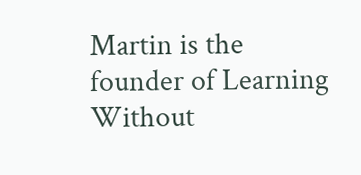Martin is the founder of Learning Without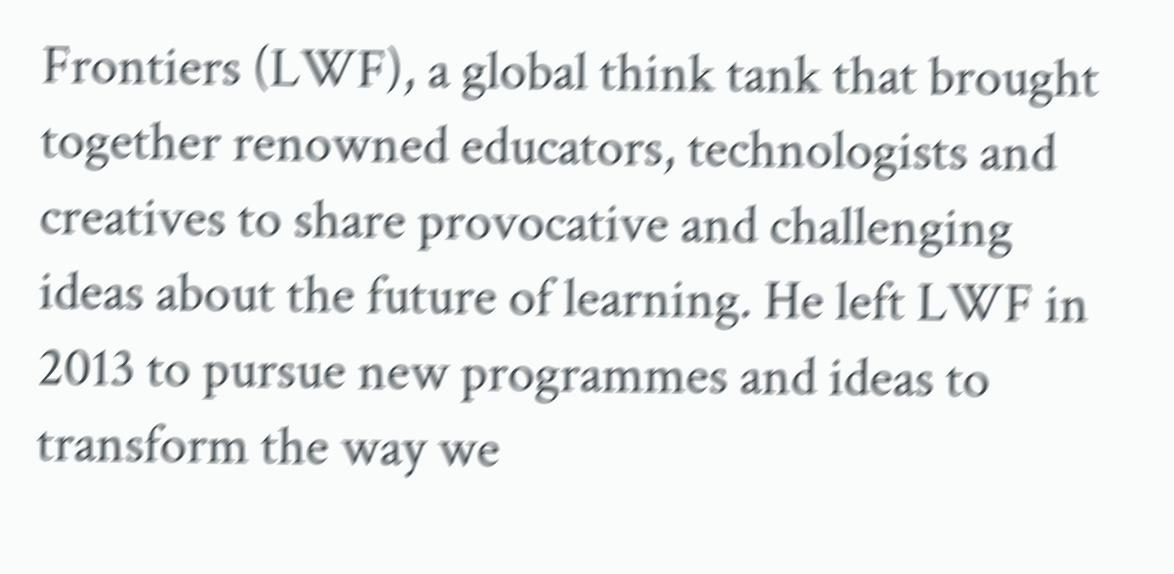Frontiers (LWF), a global think tank that brought together renowned educators, technologists and creatives to share provocative and challenging ideas about the future of learning. He left LWF in 2013 to pursue new programmes and ideas to transform the way we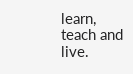learn, teach and live.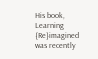His book, Learning {Re}imagined was recently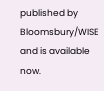published by Bloomsbury/WISE and is available now.